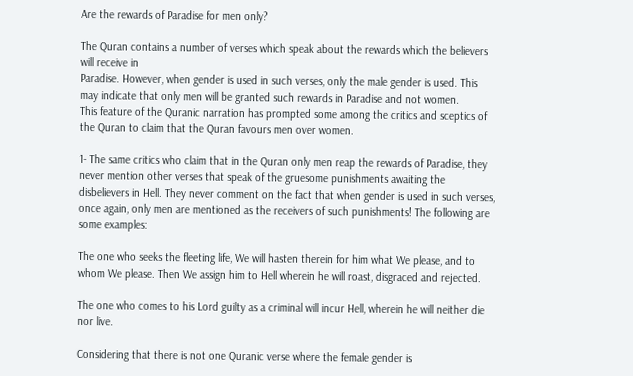Are the rewards of Paradise for men only?

The Quran contains a number of verses which speak about the rewards which the believers will receive in
Paradise. However, when gender is used in such verses, only the male gender is used. This may indicate that only men will be granted such rewards in Paradise and not women.
This feature of the Quranic narration has prompted some among the critics and sceptics of the Quran to claim that the Quran favours men over women.

1- The same critics who claim that in the Quran only men reap the rewards of Paradise, they never mention other verses that speak of the gruesome punishments awaiting the disbelievers in Hell. They never comment on the fact that when gender is used in such verses, once again, only men are mentioned as the receivers of such punishments! The following are some examples:

The one who seeks the fleeting life, We will hasten therein for him what We please, and to whom We please. Then We assign him to Hell wherein he will roast, disgraced and rejected.

The one who comes to his Lord guilty as a criminal will incur Hell, wherein he will neither die nor live.

Considering that there is not one Quranic verse where the female gender is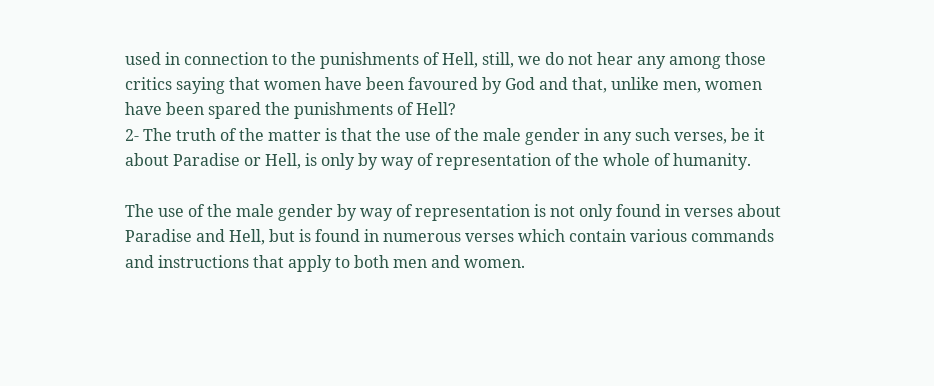used in connection to the punishments of Hell, still, we do not hear any among those critics saying that women have been favoured by God and that, unlike men, women have been spared the punishments of Hell?
2- The truth of the matter is that the use of the male gender in any such verses, be it about Paradise or Hell, is only by way of representation of the whole of humanity.

The use of the male gender by way of representation is not only found in verses about Paradise and Hell, but is found in numerous verses which contain various commands and instructions that apply to both men and women.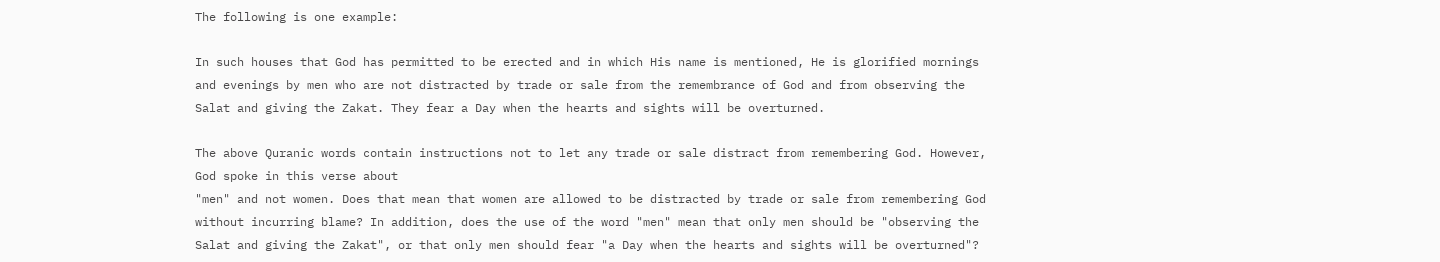The following is one example:

In such houses that God has permitted to be erected and in which His name is mentioned, He is glorified mornings and evenings by men who are not distracted by trade or sale from the remembrance of God and from observing the Salat and giving the Zakat. They fear a Day when the hearts and sights will be overturned.

The above Quranic words contain instructions not to let any trade or sale distract from remembering God. However, God spoke in this verse about
"men" and not women. Does that mean that women are allowed to be distracted by trade or sale from remembering God without incurring blame? In addition, does the use of the word "men" mean that only men should be "observing the Salat and giving the Zakat", or that only men should fear "a Day when the hearts and sights will be overturned"?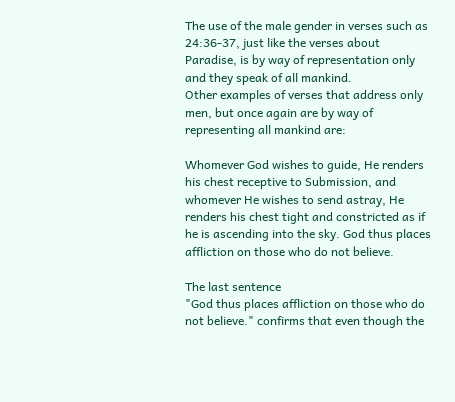The use of the male gender in verses such as 24:36-37, just like the verses about Paradise, is by way of representation only and they speak of all mankind.
Other examples of verses that address only men, but once again are by way of representing all mankind are:

Whomever God wishes to guide, He renders his chest receptive to Submission, and whomever He wishes to send astray, He renders his chest tight and constricted as if he is ascending into the sky. God thus places affliction on those who do not believe.

The last sentence
"God thus places affliction on those who do not believe." confirms that even though the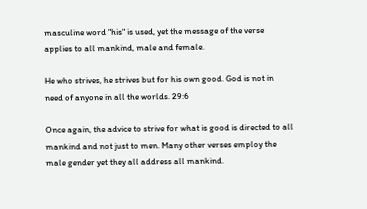masculine word "his" is used, yet the message of the verse applies to all mankind, male and female.

He who strives, he strives but for his own good. God is not in need of anyone in all the worlds. 29:6

Once again, the advice to strive for what is good is directed to all mankind and not just to men. Many other verses employ the male gender yet they all address all mankind.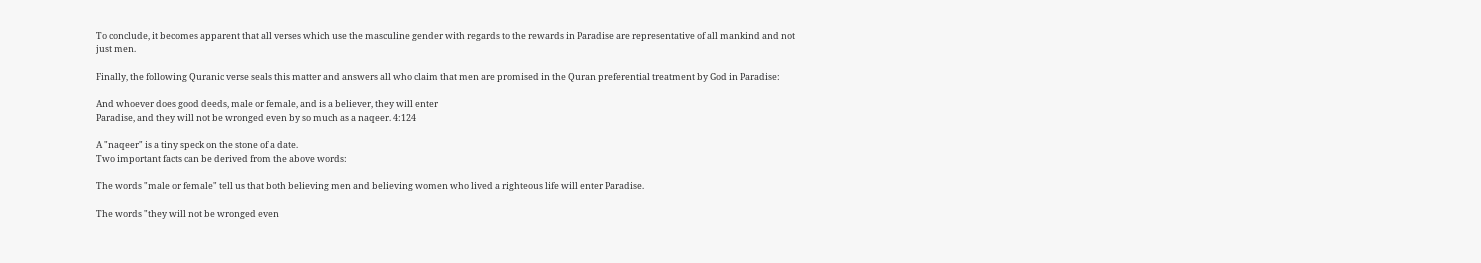To conclude, it becomes apparent that all verses which use the masculine gender with regards to the rewards in Paradise are representative of all mankind and not just men.

Finally, the following Quranic verse seals this matter and answers all who claim that men are promised in the Quran preferential treatment by God in Paradise:

And whoever does good deeds, male or female, and is a believer, they will enter
Paradise, and they will not be wronged even by so much as a naqeer. 4:124

A "naqeer" is a tiny speck on the stone of a date.
Two important facts can be derived from the above words:

The words "male or female" tell us that both believing men and believing women who lived a righteous life will enter Paradise.

The words "they will not be wronged even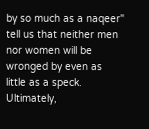by so much as a naqeer" tell us that neither men nor women will be wronged by even as little as a speck. Ultimately,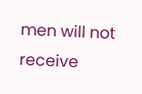men will not receive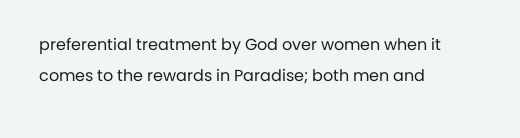preferential treatment by God over women when it comes to the rewards in Paradise; both men and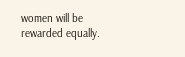women will be rewarded equally.